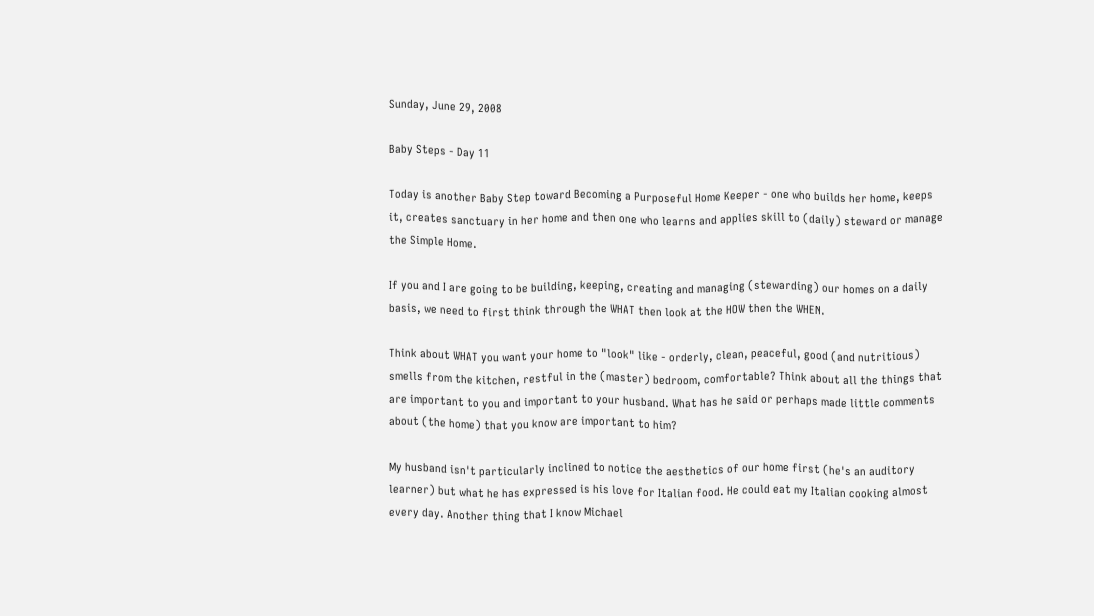Sunday, June 29, 2008

Baby Steps - Day 11

Today is another Baby Step toward Becoming a Purposeful Home Keeper - one who builds her home, keeps it, creates sanctuary in her home and then one who learns and applies skill to (daily) steward or manage the Simple Home.

If you and I are going to be building, keeping, creating and managing (stewarding) our homes on a daily basis, we need to first think through the WHAT then look at the HOW then the WHEN.

Think about WHAT you want your home to "look" like - orderly, clean, peaceful, good (and nutritious) smells from the kitchen, restful in the (master) bedroom, comfortable? Think about all the things that are important to you and important to your husband. What has he said or perhaps made little comments about (the home) that you know are important to him?

My husband isn't particularly inclined to notice the aesthetics of our home first (he's an auditory learner) but what he has expressed is his love for Italian food. He could eat my Italian cooking almost every day. Another thing that I know Michael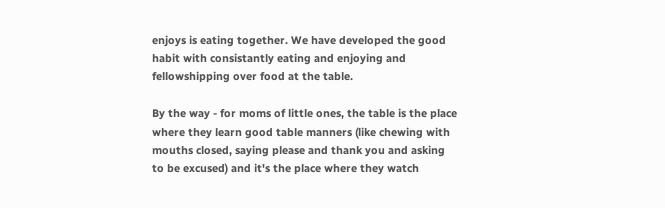enjoys is eating together. We have developed the good habit with consistantly eating and enjoying and fellowshipping over food at the table.

By the way - for moms of little ones, the table is the place where they learn good table manners (like chewing with mouths closed, saying please and thank you and asking to be excused) and it's the place where they watch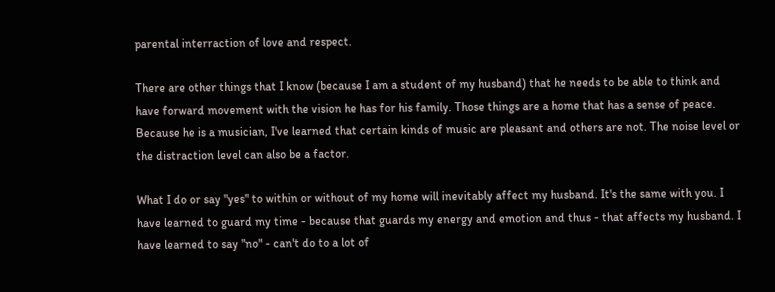parental interraction of love and respect.

There are other things that I know (because I am a student of my husband) that he needs to be able to think and have forward movement with the vision he has for his family. Those things are a home that has a sense of peace. Because he is a musician, I've learned that certain kinds of music are pleasant and others are not. The noise level or the distraction level can also be a factor.

What I do or say "yes" to within or without of my home will inevitably affect my husband. It's the same with you. I have learned to guard my time - because that guards my energy and emotion and thus - that affects my husband. I have learned to say "no" - can't do to a lot of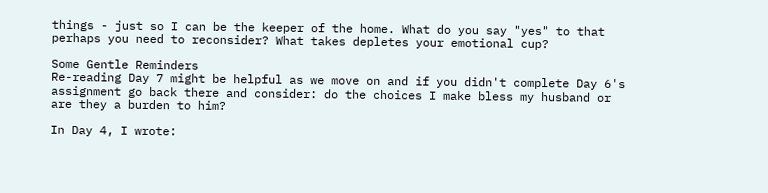things - just so I can be the keeper of the home. What do you say "yes" to that perhaps you need to reconsider? What takes depletes your emotional cup?

Some Gentle Reminders
Re-reading Day 7 might be helpful as we move on and if you didn't complete Day 6's assignment go back there and consider: do the choices I make bless my husband or are they a burden to him?

In Day 4, I wrote: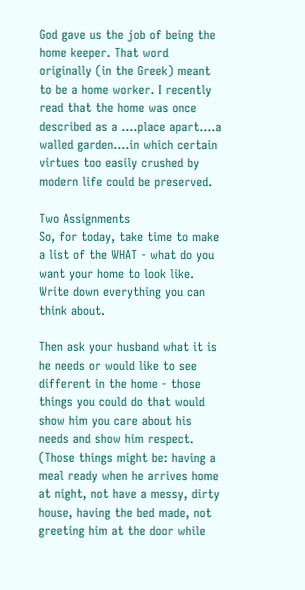God gave us the job of being the home keeper. That word originally (in the Greek) meant to be a home worker. I recently read that the home was once described as a ….place apart….a walled garden….in which certain virtues too easily crushed by modern life could be preserved.

Two Assignments
So, for today, take time to make a list of the WHAT - what do you want your home to look like. Write down everything you can think about.

Then ask your husband what it is he needs or would like to see different in the home - those things you could do that would show him you care about his needs and show him respect. (Those things might be: having a meal ready when he arrives home at night, not have a messy, dirty house, having the bed made, not greeting him at the door while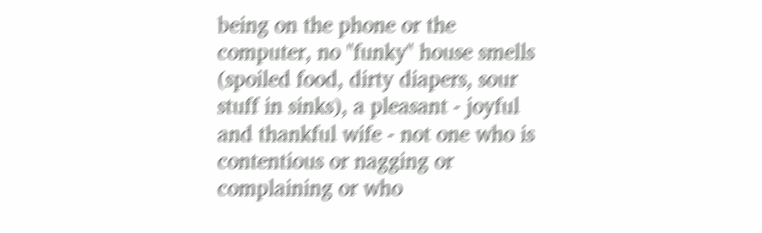being on the phone or the computer, no "funky" house smells (spoiled food, dirty diapers, sour stuff in sinks), a pleasant - joyful and thankful wife - not one who is contentious or nagging or complaining or who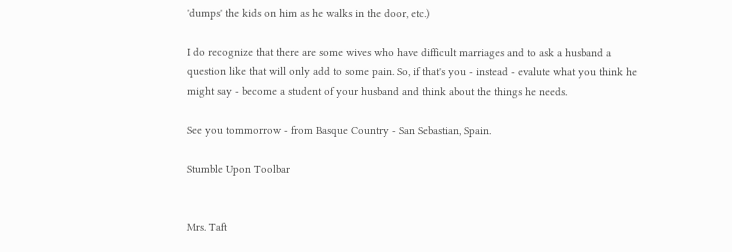'dumps' the kids on him as he walks in the door, etc.)

I do recognize that there are some wives who have difficult marriages and to ask a husband a question like that will only add to some pain. So, if that's you - instead - evalute what you think he might say - become a student of your husband and think about the things he needs.

See you tommorrow - from Basque Country - San Sebastian, Spain.

Stumble Upon Toolbar


Mrs. Taft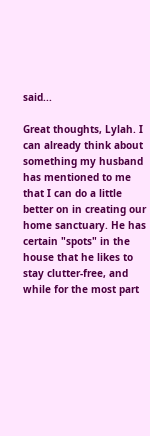said...

Great thoughts, Lylah. I can already think about something my husband has mentioned to me that I can do a little better on in creating our home sanctuary. He has certain "spots" in the house that he likes to stay clutter-free, and while for the most part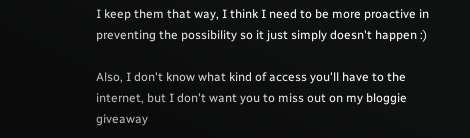I keep them that way, I think I need to be more proactive in preventing the possibility so it just simply doesn't happen :)

Also, I don't know what kind of access you'll have to the internet, but I don't want you to miss out on my bloggie giveaway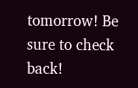tomorrow! Be sure to check back!